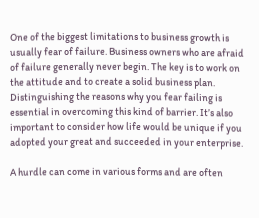One of the biggest limitations to business growth is usually fear of failure. Business owners who are afraid of failure generally never begin. The key is to work on the attitude and to create a solid business plan. Distinguishing the reasons why you fear failing is essential in overcoming this kind of barrier. It’s also important to consider how life would be unique if you adopted your great and succeeded in your enterprise.

A hurdle can come in various forms and are often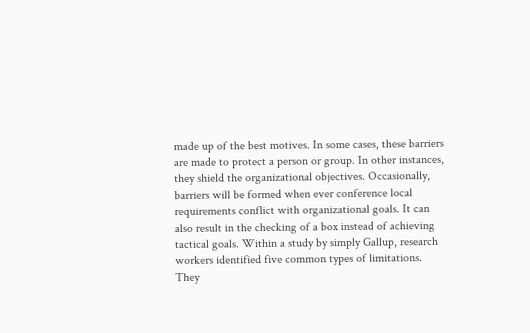made up of the best motives. In some cases, these barriers are made to protect a person or group. In other instances, they shield the organizational objectives. Occasionally, barriers will be formed when ever conference local requirements conflict with organizational goals. It can also result in the checking of a box instead of achieving tactical goals. Within a study by simply Gallup, research workers identified five common types of limitations. They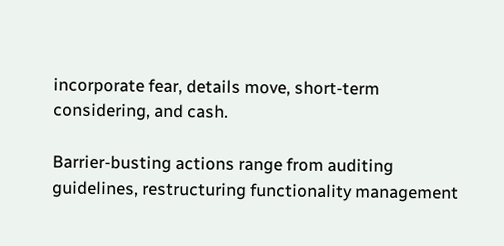incorporate fear, details move, short-term considering, and cash.

Barrier-busting actions range from auditing guidelines, restructuring functionality management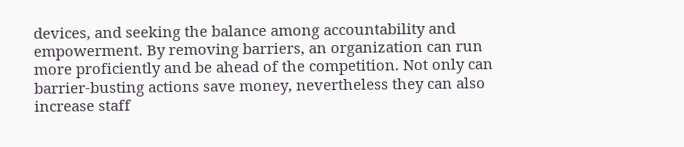devices, and seeking the balance among accountability and empowerment. By removing barriers, an organization can run more proficiently and be ahead of the competition. Not only can barrier-busting actions save money, nevertheless they can also increase staff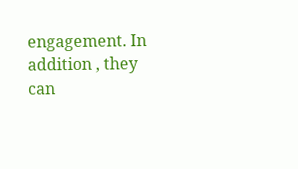engagement. In addition , they can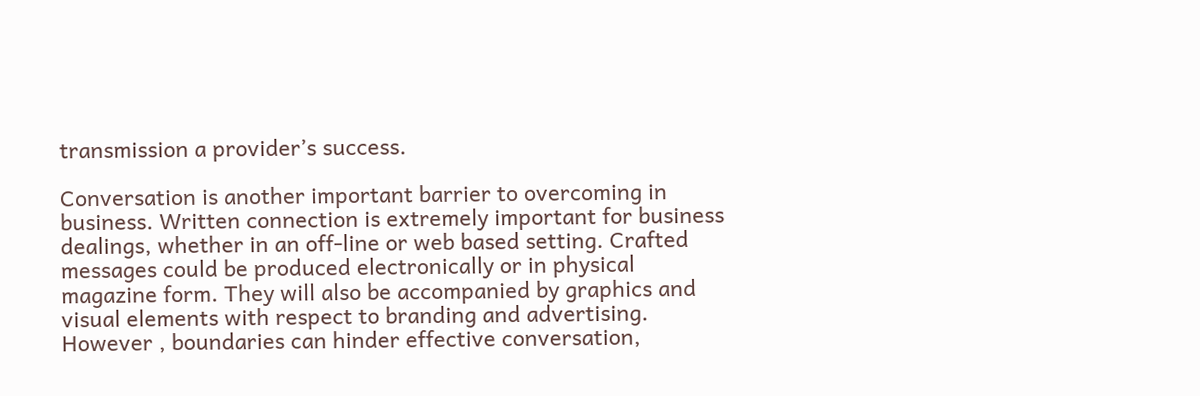transmission a provider’s success.

Conversation is another important barrier to overcoming in business. Written connection is extremely important for business dealings, whether in an off-line or web based setting. Crafted messages could be produced electronically or in physical magazine form. They will also be accompanied by graphics and visual elements with respect to branding and advertising. However , boundaries can hinder effective conversation,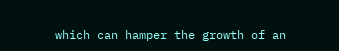which can hamper the growth of an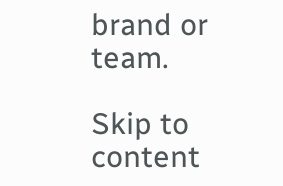brand or team.

Skip to content